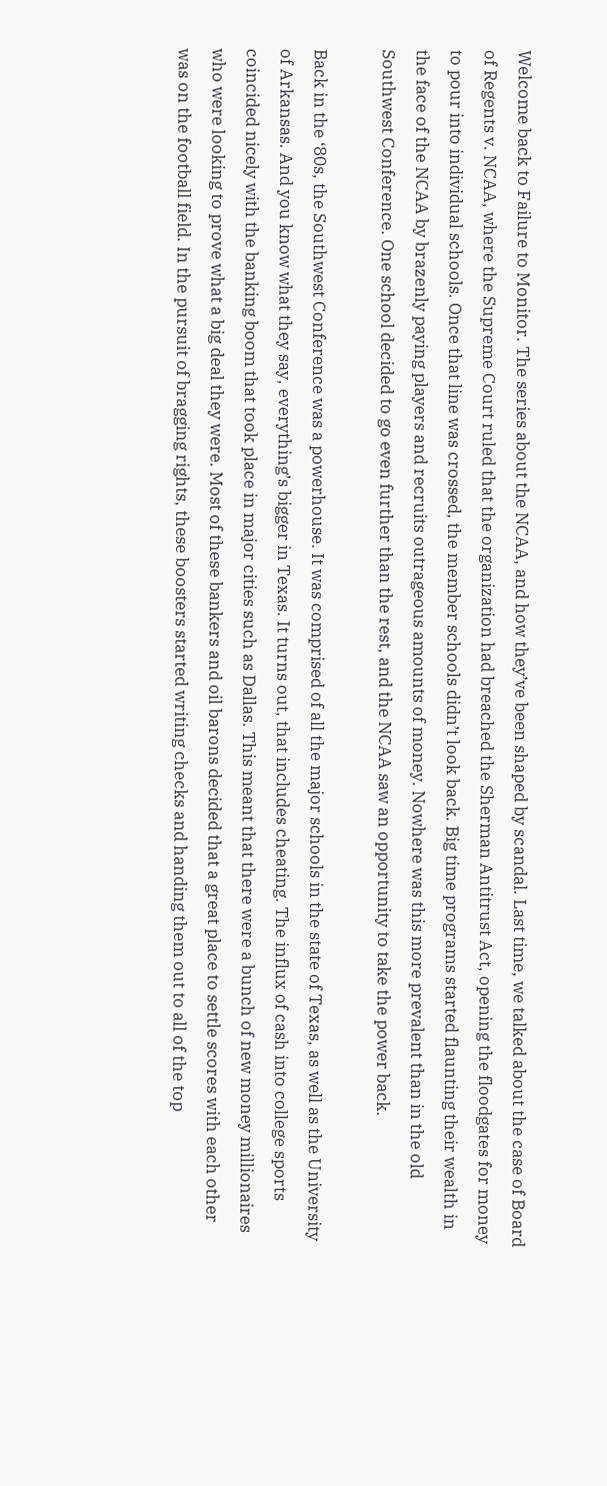Welcome back to Failure to Monitor. The series about the NCAA, and how they’ve been shaped by scandal. Last time, we talked about the case of Board of Regents v. NCAA, where the Supreme Court ruled that the organization had breached the Sherman Antitrust Act, opening the floodgates for money to pour into individual schools. Once that line was crossed, the member schools didn’t look back. Big time programs started flaunting their wealth in the face of the NCAA by brazenly paying players and recruits outrageous amounts of money. Nowhere was this more prevalent than in the old Southwest Conference. One school decided to go even further than the rest, and the NCAA saw an opportunity to take the power back.

Back in the ‘80s, the Southwest Conference was a powerhouse. It was comprised of all the major schools in the state of Texas, as well as the University of Arkansas. And you know what they say, everything’s bigger in Texas. It turns out, that includes cheating. The influx of cash into college sports coincided nicely with the banking boom that took place in major cities such as Dallas. This meant that there were a bunch of new money millionaires who were looking to prove what a big deal they were. Most of these bankers and oil barons decided that a great place to settle scores with each other was on the football field. In the pursuit of bragging rights, these boosters started writing checks and handing them out to all of the top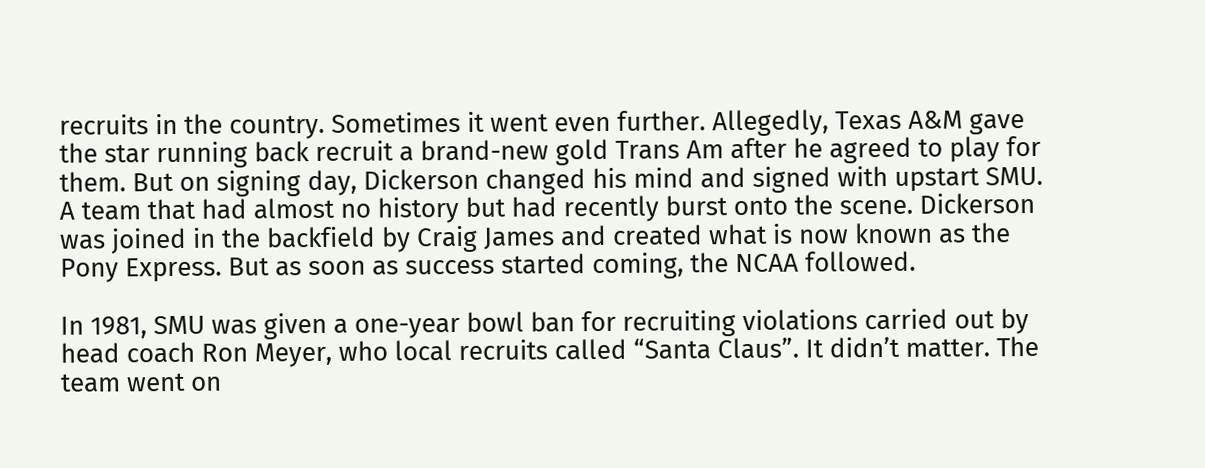recruits in the country. Sometimes it went even further. Allegedly, Texas A&M gave the star running back recruit a brand-new gold Trans Am after he agreed to play for them. But on signing day, Dickerson changed his mind and signed with upstart SMU. A team that had almost no history but had recently burst onto the scene. Dickerson was joined in the backfield by Craig James and created what is now known as the Pony Express. But as soon as success started coming, the NCAA followed.

In 1981, SMU was given a one-year bowl ban for recruiting violations carried out by head coach Ron Meyer, who local recruits called “Santa Claus”. It didn’t matter. The team went on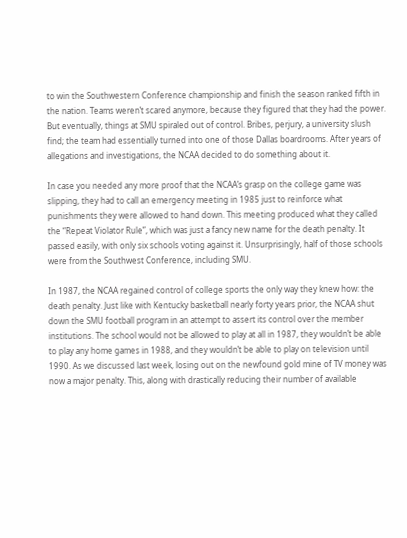to win the Southwestern Conference championship and finish the season ranked fifth in the nation. Teams weren’t scared anymore, because they figured that they had the power. But eventually, things at SMU spiraled out of control. Bribes, perjury, a university slush find; the team had essentially turned into one of those Dallas boardrooms. After years of allegations and investigations, the NCAA decided to do something about it.

In case you needed any more proof that the NCAA’s grasp on the college game was slipping, they had to call an emergency meeting in 1985 just to reinforce what punishments they were allowed to hand down. This meeting produced what they called the “Repeat Violator Rule”, which was just a fancy new name for the death penalty. It passed easily, with only six schools voting against it. Unsurprisingly, half of those schools were from the Southwest Conference, including SMU.

In 1987, the NCAA regained control of college sports the only way they knew how: the death penalty. Just like with Kentucky basketball nearly forty years prior, the NCAA shut down the SMU football program in an attempt to assert its control over the member institutions. The school would not be allowed to play at all in 1987, they wouldn’t be able to play any home games in 1988, and they wouldn’t be able to play on television until 1990. As we discussed last week, losing out on the newfound gold mine of TV money was now a major penalty. This, along with drastically reducing their number of available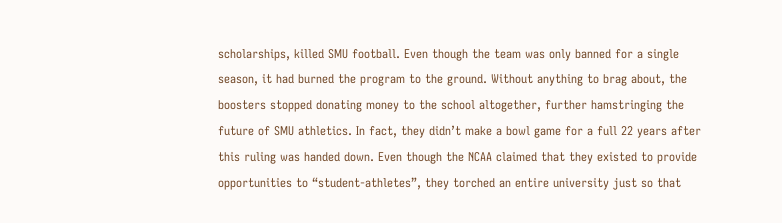scholarships, killed SMU football. Even though the team was only banned for a single season, it had burned the program to the ground. Without anything to brag about, the boosters stopped donating money to the school altogether, further hamstringing the future of SMU athletics. In fact, they didn’t make a bowl game for a full 22 years after this ruling was handed down. Even though the NCAA claimed that they existed to provide opportunities to “student-athletes”, they torched an entire university just so that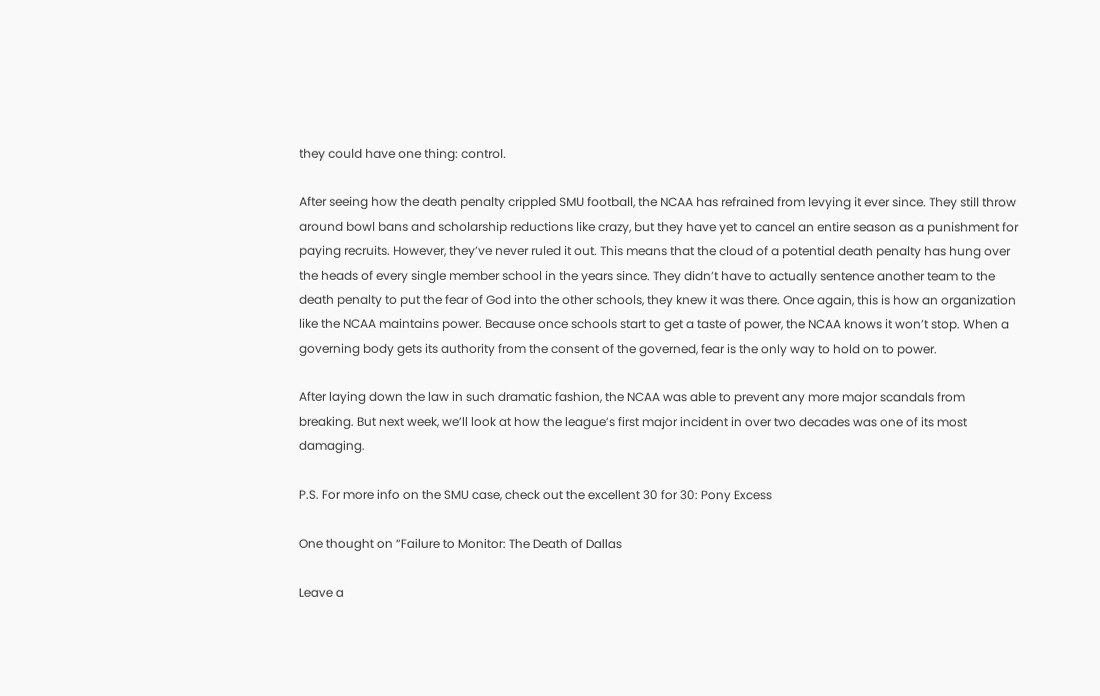they could have one thing: control.

After seeing how the death penalty crippled SMU football, the NCAA has refrained from levying it ever since. They still throw around bowl bans and scholarship reductions like crazy, but they have yet to cancel an entire season as a punishment for paying recruits. However, they’ve never ruled it out. This means that the cloud of a potential death penalty has hung over the heads of every single member school in the years since. They didn’t have to actually sentence another team to the death penalty to put the fear of God into the other schools, they knew it was there. Once again, this is how an organization like the NCAA maintains power. Because once schools start to get a taste of power, the NCAA knows it won’t stop. When a governing body gets its authority from the consent of the governed, fear is the only way to hold on to power.

After laying down the law in such dramatic fashion, the NCAA was able to prevent any more major scandals from breaking. But next week, we’ll look at how the league’s first major incident in over two decades was one of its most damaging.

P.S. For more info on the SMU case, check out the excellent 30 for 30: Pony Excess

One thought on “Failure to Monitor: The Death of Dallas

Leave a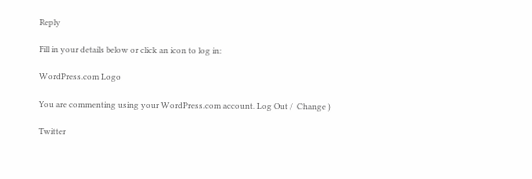Reply

Fill in your details below or click an icon to log in:

WordPress.com Logo

You are commenting using your WordPress.com account. Log Out /  Change )

Twitter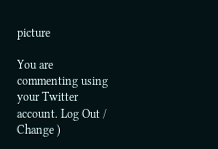picture

You are commenting using your Twitter account. Log Out /  Change )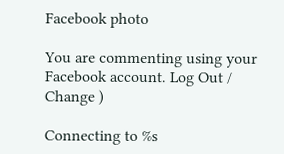Facebook photo

You are commenting using your Facebook account. Log Out /  Change )

Connecting to %s